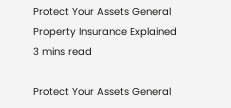Protect Your Assets General Property Insurance Explained
3 mins read

Protect Your Assets General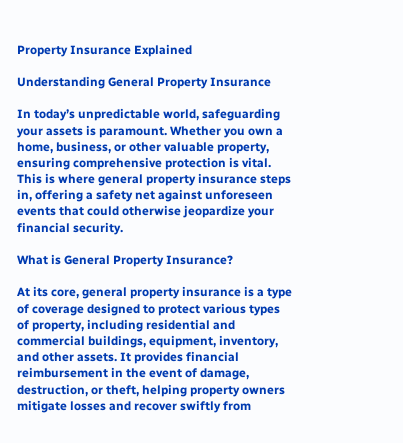Property Insurance Explained

Understanding General Property Insurance

In today’s unpredictable world, safeguarding your assets is paramount. Whether you own a home, business, or other valuable property, ensuring comprehensive protection is vital. This is where general property insurance steps in, offering a safety net against unforeseen events that could otherwise jeopardize your financial security.

What is General Property Insurance?

At its core, general property insurance is a type of coverage designed to protect various types of property, including residential and commercial buildings, equipment, inventory, and other assets. It provides financial reimbursement in the event of damage, destruction, or theft, helping property owners mitigate losses and recover swiftly from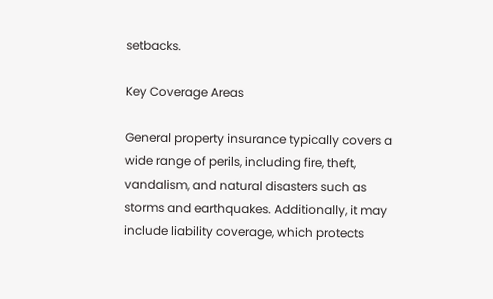setbacks.

Key Coverage Areas

General property insurance typically covers a wide range of perils, including fire, theft, vandalism, and natural disasters such as storms and earthquakes. Additionally, it may include liability coverage, which protects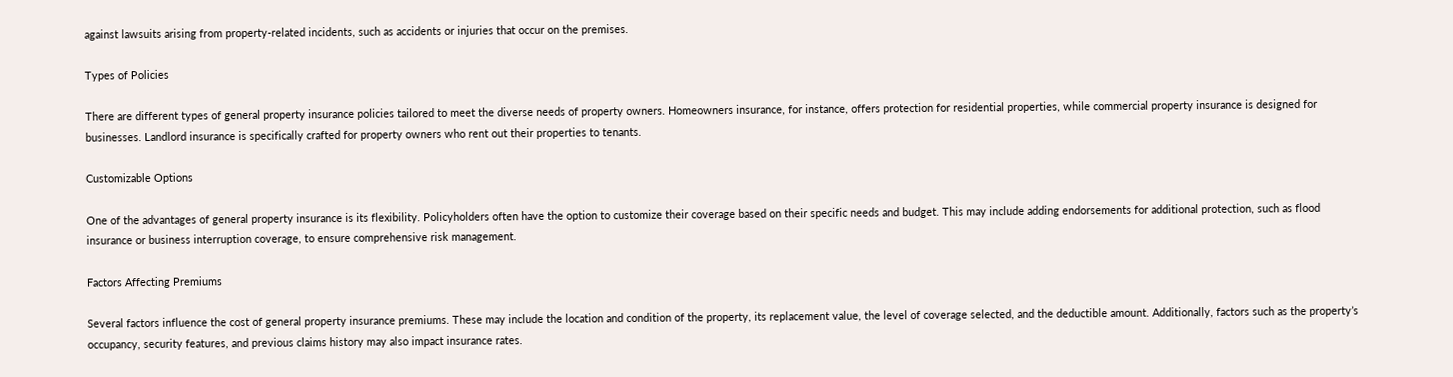against lawsuits arising from property-related incidents, such as accidents or injuries that occur on the premises.

Types of Policies

There are different types of general property insurance policies tailored to meet the diverse needs of property owners. Homeowners insurance, for instance, offers protection for residential properties, while commercial property insurance is designed for businesses. Landlord insurance is specifically crafted for property owners who rent out their properties to tenants.

Customizable Options

One of the advantages of general property insurance is its flexibility. Policyholders often have the option to customize their coverage based on their specific needs and budget. This may include adding endorsements for additional protection, such as flood insurance or business interruption coverage, to ensure comprehensive risk management.

Factors Affecting Premiums

Several factors influence the cost of general property insurance premiums. These may include the location and condition of the property, its replacement value, the level of coverage selected, and the deductible amount. Additionally, factors such as the property’s occupancy, security features, and previous claims history may also impact insurance rates.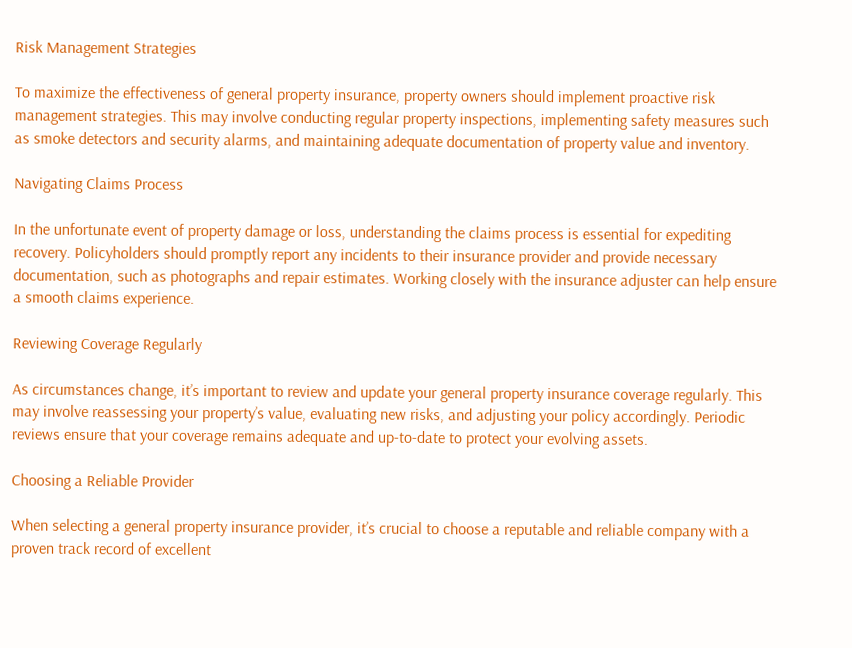Risk Management Strategies

To maximize the effectiveness of general property insurance, property owners should implement proactive risk management strategies. This may involve conducting regular property inspections, implementing safety measures such as smoke detectors and security alarms, and maintaining adequate documentation of property value and inventory.

Navigating Claims Process

In the unfortunate event of property damage or loss, understanding the claims process is essential for expediting recovery. Policyholders should promptly report any incidents to their insurance provider and provide necessary documentation, such as photographs and repair estimates. Working closely with the insurance adjuster can help ensure a smooth claims experience.

Reviewing Coverage Regularly

As circumstances change, it’s important to review and update your general property insurance coverage regularly. This may involve reassessing your property’s value, evaluating new risks, and adjusting your policy accordingly. Periodic reviews ensure that your coverage remains adequate and up-to-date to protect your evolving assets.

Choosing a Reliable Provider

When selecting a general property insurance provider, it’s crucial to choose a reputable and reliable company with a proven track record of excellent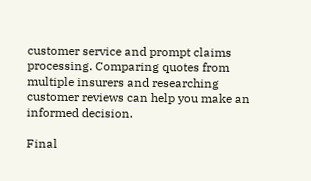customer service and prompt claims processing. Comparing quotes from multiple insurers and researching customer reviews can help you make an informed decision.

Final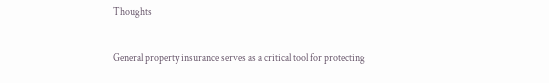Thoughts

General property insurance serves as a critical tool for protecting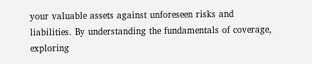your valuable assets against unforeseen risks and liabilities. By understanding the fundamentals of coverage, exploring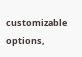customizable options,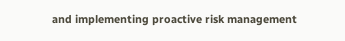and implementing proactive risk management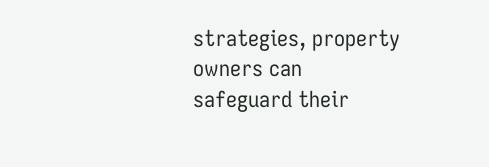strategies, property owners can safeguard their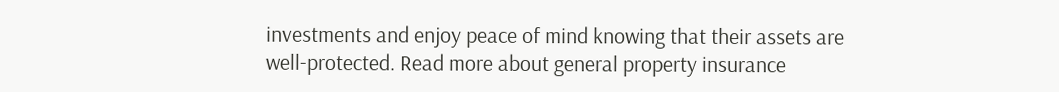investments and enjoy peace of mind knowing that their assets are well-protected. Read more about general property insurance